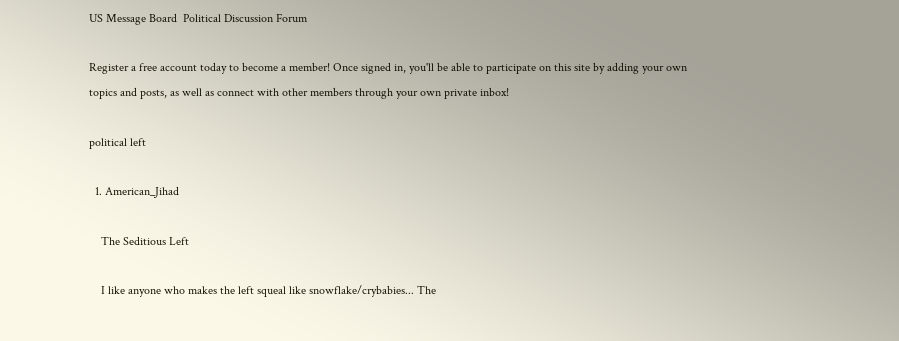US Message Board  Political Discussion Forum

Register a free account today to become a member! Once signed in, you'll be able to participate on this site by adding your own topics and posts, as well as connect with other members through your own private inbox!

political left

  1. American_Jihad

    The Seditious Left

    I like anyone who makes the left squeal like snowflake/crybabies... The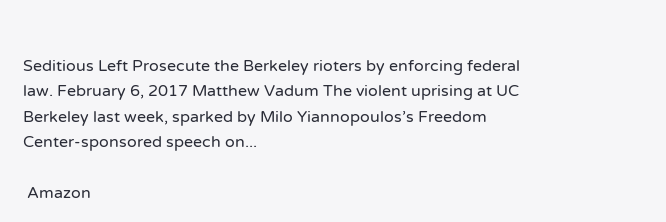Seditious Left Prosecute the Berkeley rioters by enforcing federal law. February 6, 2017 Matthew Vadum The violent uprising at UC Berkeley last week, sparked by Milo Yiannopoulos’s Freedom Center-sponsored speech on...

 Amazon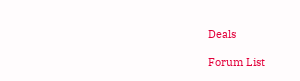Deals

Forum List